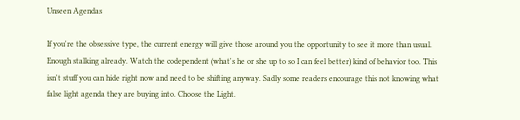Unseen Agendas

If you're the obsessive type, the current energy will give those around you the opportunity to see it more than usual. Enough stalking already. Watch the codependent (what's he or she up to so I can feel better) kind of behavior too. This isn't stuff you can hide right now and need to be shifting anyway. Sadly some readers encourage this not knowing what false light agenda they are buying into. Choose the Light.